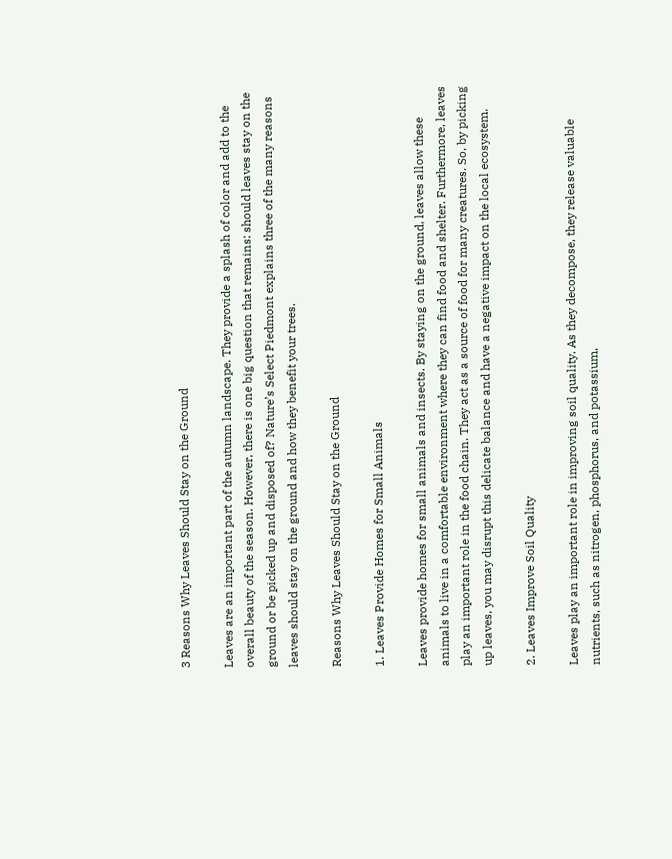3 Reasons Why Leaves Should Stay on the Ground

Leaves are an important part of the autumn landscape. They provide a splash of color and add to the overall beauty of the season. However, there is one big question that remains: should leaves stay on the ground or be picked up and disposed of? Nature’s Select Piedmont explains three of the many reasons leaves should stay on the ground and how they benefit your trees.

Reasons Why Leaves Should Stay on the Ground

1. Leaves Provide Homes for Small Animals

Leaves provide homes for small animals and insects. By staying on the ground, leaves allow these animals to live in a comfortable environment where they can find food and shelter. Furthermore, leaves play an important role in the food chain. They act as a source of food for many creatures. So, by picking up leaves, you may disrupt this delicate balance and have a negative impact on the local ecosystem.

2. Leaves Improve Soil Quality

Leaves play an important role in improving soil quality. As they decompose, they release valuable nutrients, such as nitrogen, phosphorus, and potassium,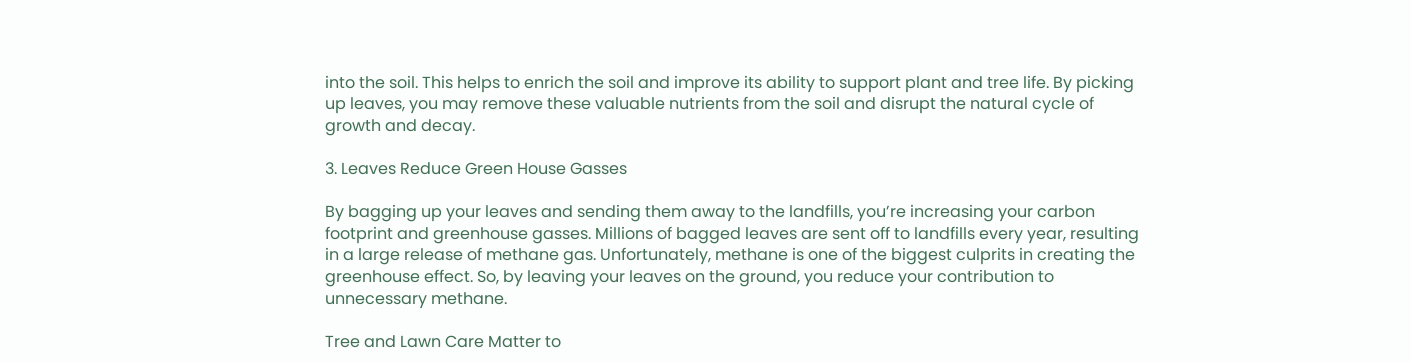into the soil. This helps to enrich the soil and improve its ability to support plant and tree life. By picking up leaves, you may remove these valuable nutrients from the soil and disrupt the natural cycle of growth and decay.

3. Leaves Reduce Green House Gasses

By bagging up your leaves and sending them away to the landfills, you’re increasing your carbon footprint and greenhouse gasses. Millions of bagged leaves are sent off to landfills every year, resulting in a large release of methane gas. Unfortunately, methane is one of the biggest culprits in creating the greenhouse effect. So, by leaving your leaves on the ground, you reduce your contribution to unnecessary methane.

Tree and Lawn Care Matter to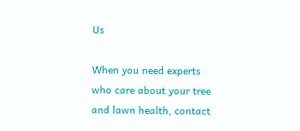Us

When you need experts who care about your tree and lawn health, contact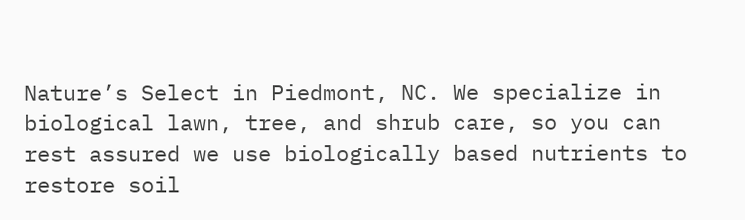Nature’s Select in Piedmont, NC. We specialize in biological lawn, tree, and shrub care, so you can rest assured we use biologically based nutrients to restore soil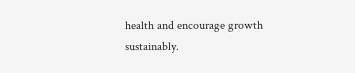health and encourage growth sustainably.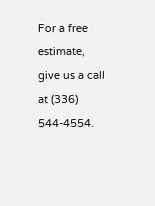For a free estimate, give us a call at (336) 544-4554.